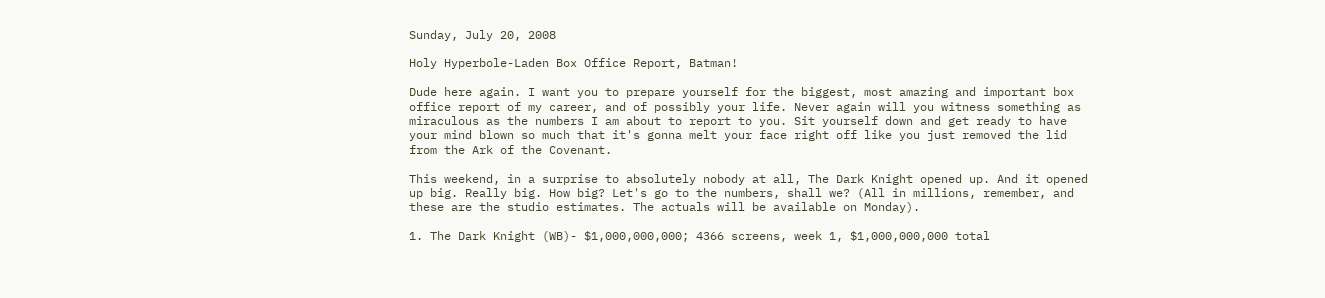Sunday, July 20, 2008

Holy Hyperbole-Laden Box Office Report, Batman!

Dude here again. I want you to prepare yourself for the biggest, most amazing and important box office report of my career, and of possibly your life. Never again will you witness something as miraculous as the numbers I am about to report to you. Sit yourself down and get ready to have your mind blown so much that it's gonna melt your face right off like you just removed the lid from the Ark of the Covenant.

This weekend, in a surprise to absolutely nobody at all, The Dark Knight opened up. And it opened up big. Really big. How big? Let's go to the numbers, shall we? (All in millions, remember, and these are the studio estimates. The actuals will be available on Monday).

1. The Dark Knight (WB)- $1,000,000,000; 4366 screens, week 1, $1,000,000,000 total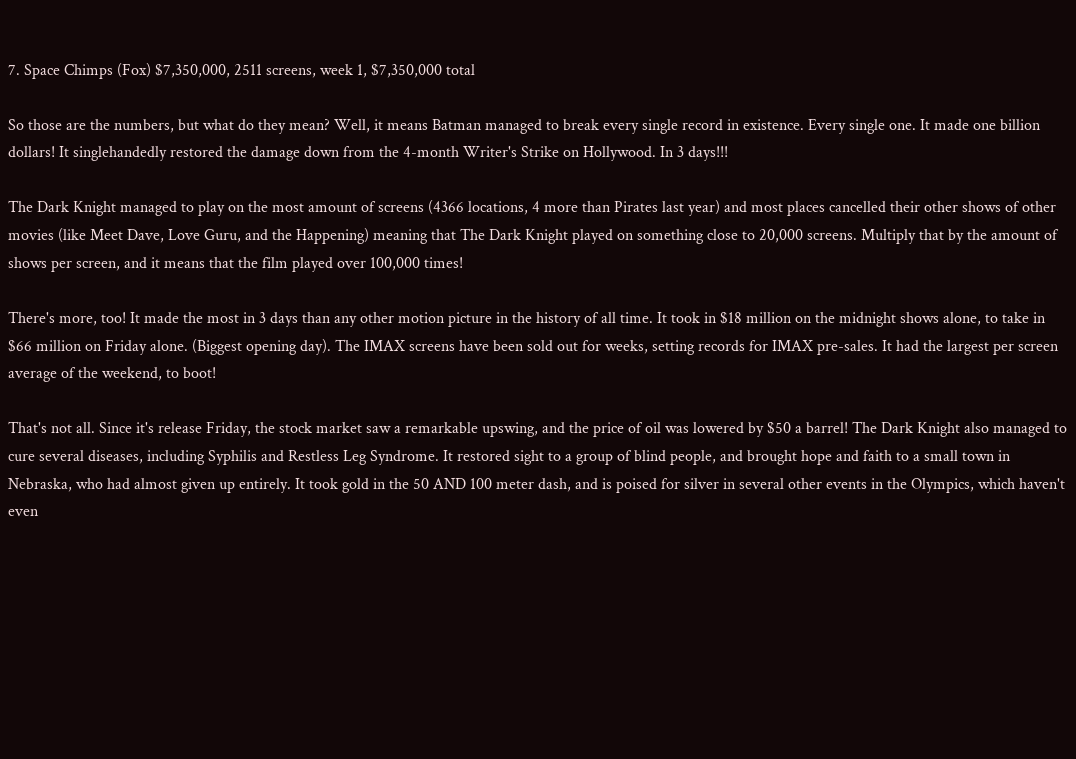7. Space Chimps (Fox) $7,350,000, 2511 screens, week 1, $7,350,000 total

So those are the numbers, but what do they mean? Well, it means Batman managed to break every single record in existence. Every single one. It made one billion dollars! It singlehandedly restored the damage down from the 4-month Writer's Strike on Hollywood. In 3 days!!!

The Dark Knight managed to play on the most amount of screens (4366 locations, 4 more than Pirates last year) and most places cancelled their other shows of other movies (like Meet Dave, Love Guru, and the Happening) meaning that The Dark Knight played on something close to 20,000 screens. Multiply that by the amount of shows per screen, and it means that the film played over 100,000 times!

There's more, too! It made the most in 3 days than any other motion picture in the history of all time. It took in $18 million on the midnight shows alone, to take in $66 million on Friday alone. (Biggest opening day). The IMAX screens have been sold out for weeks, setting records for IMAX pre-sales. It had the largest per screen average of the weekend, to boot!

That's not all. Since it's release Friday, the stock market saw a remarkable upswing, and the price of oil was lowered by $50 a barrel! The Dark Knight also managed to cure several diseases, including Syphilis and Restless Leg Syndrome. It restored sight to a group of blind people, and brought hope and faith to a small town in Nebraska, who had almost given up entirely. It took gold in the 50 AND 100 meter dash, and is poised for silver in several other events in the Olympics, which haven't even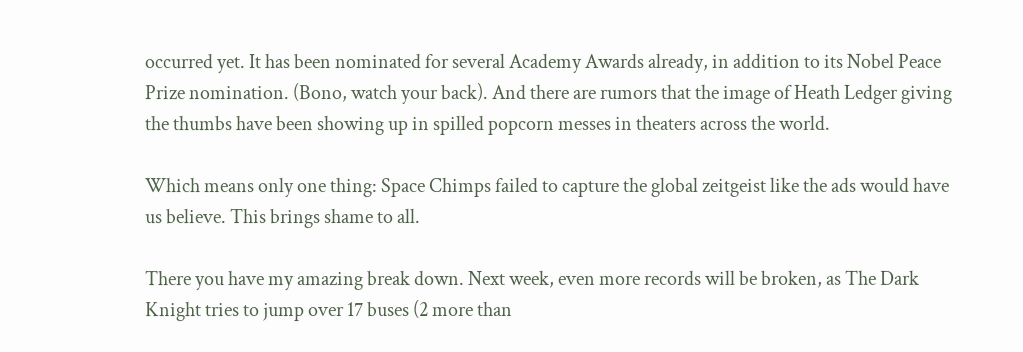occurred yet. It has been nominated for several Academy Awards already, in addition to its Nobel Peace Prize nomination. (Bono, watch your back). And there are rumors that the image of Heath Ledger giving the thumbs have been showing up in spilled popcorn messes in theaters across the world.

Which means only one thing: Space Chimps failed to capture the global zeitgeist like the ads would have us believe. This brings shame to all.

There you have my amazing break down. Next week, even more records will be broken, as The Dark Knight tries to jump over 17 buses (2 more than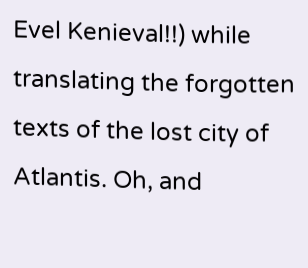Evel Kenieval!!) while translating the forgotten texts of the lost city of Atlantis. Oh, and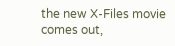the new X-Files movie comes out,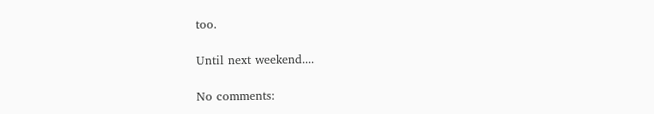too.

Until next weekend....

No comments: